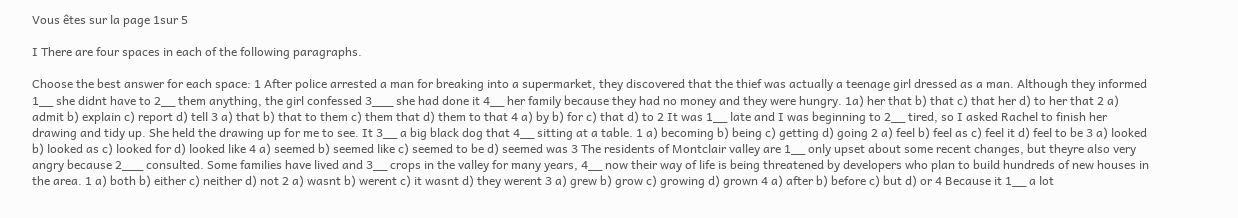Vous êtes sur la page 1sur 5

I There are four spaces in each of the following paragraphs.

Choose the best answer for each space: 1 After police arrested a man for breaking into a supermarket, they discovered that the thief was actually a teenage girl dressed as a man. Although they informed 1__ she didnt have to 2__ them anything, the girl confessed 3___ she had done it 4__ her family because they had no money and they were hungry. 1a) her that b) that c) that her d) to her that 2 a) admit b) explain c) report d) tell 3 a) that b) that to them c) them that d) them to that 4 a) by b) for c) that d) to 2 It was 1__ late and I was beginning to 2__ tired, so I asked Rachel to finish her drawing and tidy up. She held the drawing up for me to see. It 3__ a big black dog that 4__ sitting at a table. 1 a) becoming b) being c) getting d) going 2 a) feel b) feel as c) feel it d) feel to be 3 a) looked b) looked as c) looked for d) looked like 4 a) seemed b) seemed like c) seemed to be d) seemed was 3 The residents of Montclair valley are 1__ only upset about some recent changes, but theyre also very angry because 2___ consulted. Some families have lived and 3__ crops in the valley for many years, 4__ now their way of life is being threatened by developers who plan to build hundreds of new houses in the area. 1 a) both b) either c) neither d) not 2 a) wasnt b) werent c) it wasnt d) they werent 3 a) grew b) grow c) growing d) grown 4 a) after b) before c) but d) or 4 Because it 1__ a lot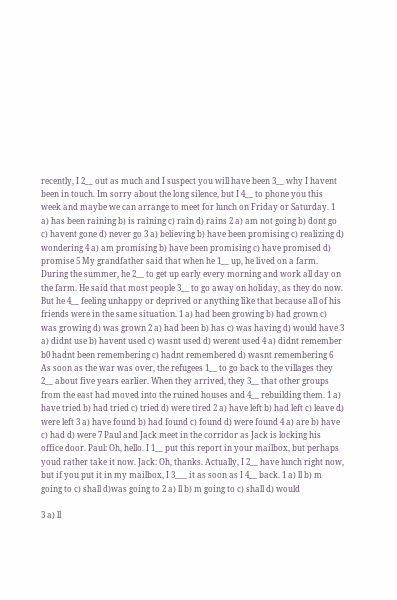recently, I 2__ out as much and I suspect you will have been 3__ why I havent been in touch. Im sorry about the long silence, but I 4__ to phone you this week and maybe we can arrange to meet for lunch on Friday or Saturday. 1 a) has been raining b) is raining c) rain d) rains 2 a) am not going b) dont go c) havent gone d) never go 3 a) believing b) have been promising c) realizing d) wondering 4 a) am promising b) have been promising c) have promised d) promise 5 My grandfather said that when he 1__ up, he lived on a farm. During the summer, he 2__ to get up early every morning and work all day on the farm. He said that most people 3__ to go away on holiday, as they do now. But he 4__ feeling unhappy or deprived or anything like that because all of his friends were in the same situation. 1 a) had been growing b) had grown c) was growing d) was grown 2 a) had been b) has c) was having d) would have 3 a) didnt use b) havent used c) wasnt used d) werent used 4 a) didnt remember b0 hadnt been remembering c) hadnt remembered d) wasnt remembering 6 As soon as the war was over, the refugees 1__ to go back to the villages they 2__ about five years earlier. When they arrived, they 3__ that other groups from the east had moved into the ruined houses and 4__ rebuilding them. 1 a) have tried b) had tried c) tried d) were tired 2 a) have left b) had left c) leave d) were left 3 a) have found b) had found c) found d) were found 4 a) are b) have c) had d) were 7 Paul and Jack meet in the corridor as Jack is locking his office door. Paul: Oh, hello. I 1__ put this report in your mailbox, but perhaps youd rather take it now. Jack: Oh, thanks. Actually, I 2__ have lunch right now, but if you put it in my mailbox, I 3___ it as soon as I 4__ back. 1 a) ll b) m going to c) shall d)was going to 2 a) ll b) m going to c) shall d) would

3 a) ll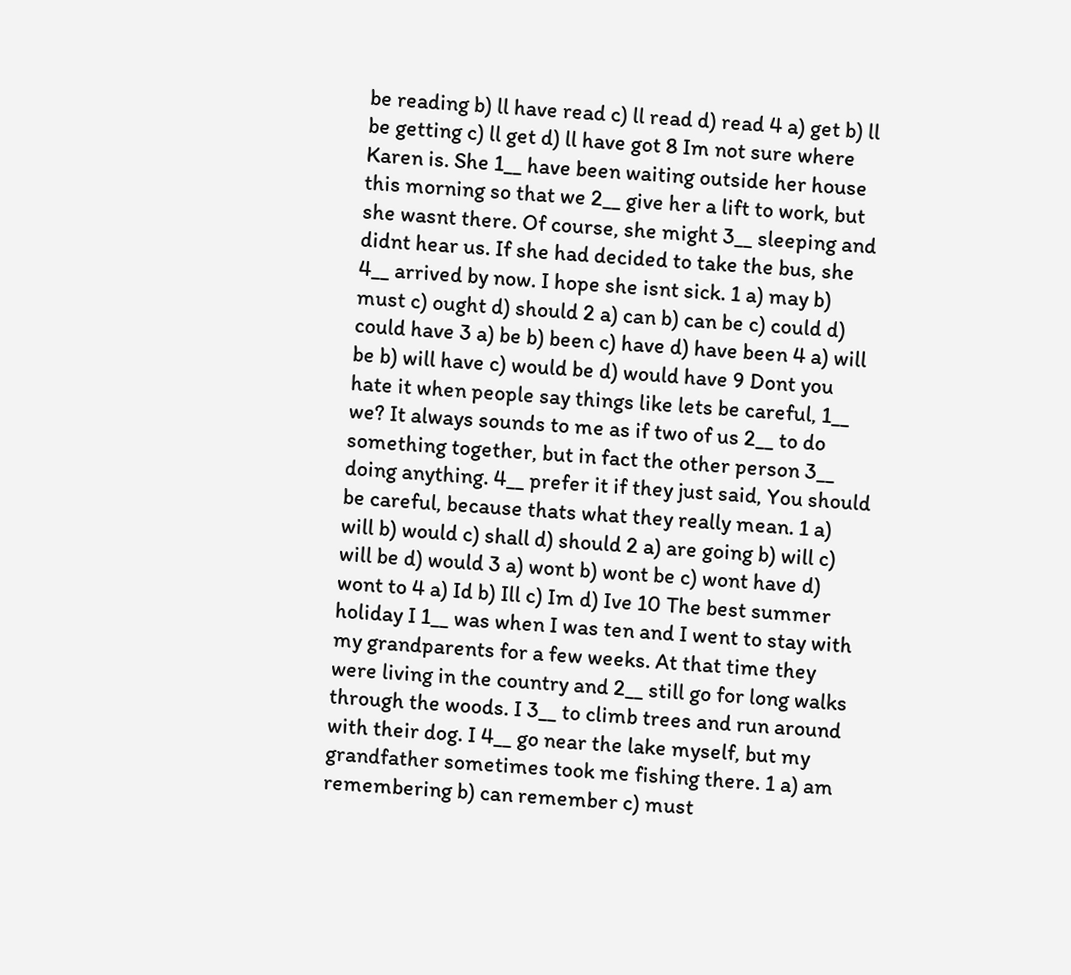be reading b) ll have read c) ll read d) read 4 a) get b) ll be getting c) ll get d) ll have got 8 Im not sure where Karen is. She 1__ have been waiting outside her house this morning so that we 2__ give her a lift to work, but she wasnt there. Of course, she might 3__ sleeping and didnt hear us. If she had decided to take the bus, she 4__ arrived by now. I hope she isnt sick. 1 a) may b) must c) ought d) should 2 a) can b) can be c) could d) could have 3 a) be b) been c) have d) have been 4 a) will be b) will have c) would be d) would have 9 Dont you hate it when people say things like lets be careful, 1__ we? It always sounds to me as if two of us 2__ to do something together, but in fact the other person 3__ doing anything. 4__ prefer it if they just said, You should be careful, because thats what they really mean. 1 a) will b) would c) shall d) should 2 a) are going b) will c) will be d) would 3 a) wont b) wont be c) wont have d) wont to 4 a) Id b) Ill c) Im d) Ive 10 The best summer holiday I 1__ was when I was ten and I went to stay with my grandparents for a few weeks. At that time they were living in the country and 2__ still go for long walks through the woods. I 3__ to climb trees and run around with their dog. I 4__ go near the lake myself, but my grandfather sometimes took me fishing there. 1 a) am remembering b) can remember c) must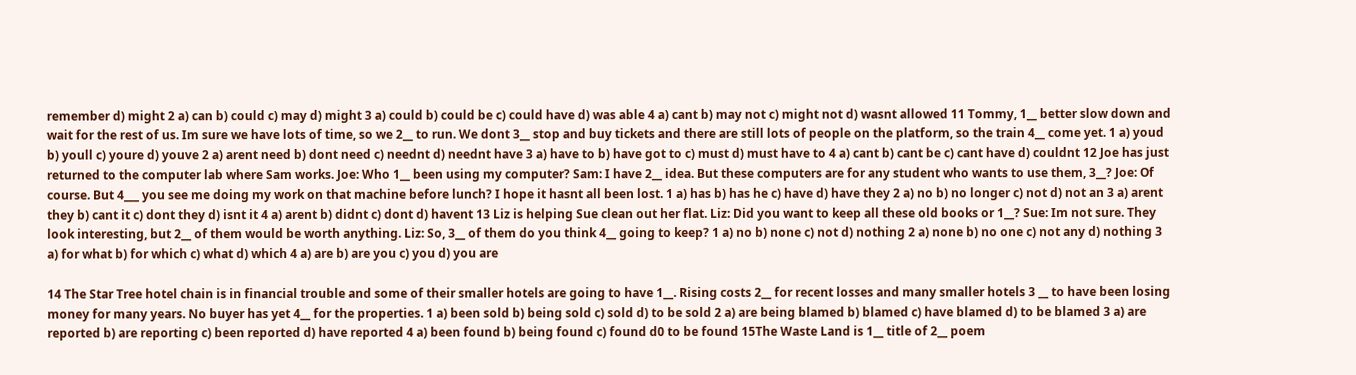remember d) might 2 a) can b) could c) may d) might 3 a) could b) could be c) could have d) was able 4 a) cant b) may not c) might not d) wasnt allowed 11 Tommy, 1__ better slow down and wait for the rest of us. Im sure we have lots of time, so we 2__ to run. We dont 3__ stop and buy tickets and there are still lots of people on the platform, so the train 4__ come yet. 1 a) youd b) youll c) youre d) youve 2 a) arent need b) dont need c) neednt d) neednt have 3 a) have to b) have got to c) must d) must have to 4 a) cant b) cant be c) cant have d) couldnt 12 Joe has just returned to the computer lab where Sam works. Joe: Who 1__ been using my computer? Sam: I have 2__ idea. But these computers are for any student who wants to use them, 3__? Joe: Of course. But 4___ you see me doing my work on that machine before lunch? I hope it hasnt all been lost. 1 a) has b) has he c) have d) have they 2 a) no b) no longer c) not d) not an 3 a) arent they b) cant it c) dont they d) isnt it 4 a) arent b) didnt c) dont d) havent 13 Liz is helping Sue clean out her flat. Liz: Did you want to keep all these old books or 1__? Sue: Im not sure. They look interesting, but 2__ of them would be worth anything. Liz: So, 3__ of them do you think 4__ going to keep? 1 a) no b) none c) not d) nothing 2 a) none b) no one c) not any d) nothing 3 a) for what b) for which c) what d) which 4 a) are b) are you c) you d) you are

14 The Star Tree hotel chain is in financial trouble and some of their smaller hotels are going to have 1__. Rising costs 2__ for recent losses and many smaller hotels 3 __ to have been losing money for many years. No buyer has yet 4__ for the properties. 1 a) been sold b) being sold c) sold d) to be sold 2 a) are being blamed b) blamed c) have blamed d) to be blamed 3 a) are reported b) are reporting c) been reported d) have reported 4 a) been found b) being found c) found d0 to be found 15The Waste Land is 1__ title of 2__ poem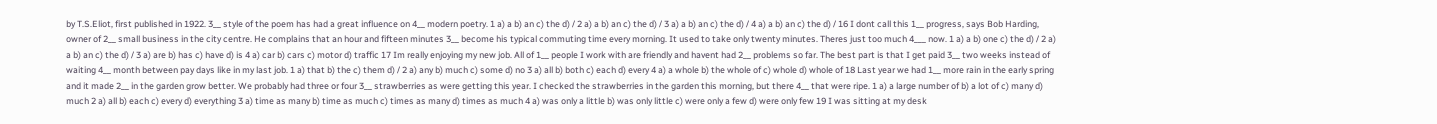by T.S.Eliot, first published in 1922. 3__ style of the poem has had a great influence on 4__ modern poetry. 1 a) a b) an c) the d) / 2 a) a b) an c) the d) / 3 a) a b) an c) the d) / 4 a) a b) an c) the d) / 16 I dont call this 1__ progress, says Bob Harding, owner of 2__ small business in the city centre. He complains that an hour and fifteen minutes 3__ become his typical commuting time every morning. It used to take only twenty minutes. Theres just too much 4___ now. 1 a) a b) one c) the d) / 2 a) a b) an c) the d) / 3 a) are b) has c) have d) is 4 a) car b) cars c) motor d) traffic 17 Im really enjoying my new job. All of 1__ people I work with are friendly and havent had 2__ problems so far. The best part is that I get paid 3__ two weeks instead of waiting 4__ month between pay days like in my last job. 1 a) that b) the c) them d) / 2 a) any b) much c) some d) no 3 a) all b) both c) each d) every 4 a) a whole b) the whole of c) whole d) whole of 18 Last year we had 1__ more rain in the early spring and it made 2__ in the garden grow better. We probably had three or four 3__ strawberries as were getting this year. I checked the strawberries in the garden this morning, but there 4__ that were ripe. 1 a) a large number of b) a lot of c) many d) much 2 a) all b) each c) every d) everything 3 a) time as many b) time as much c) times as many d) times as much 4 a) was only a little b) was only little c) were only a few d) were only few 19 I was sitting at my desk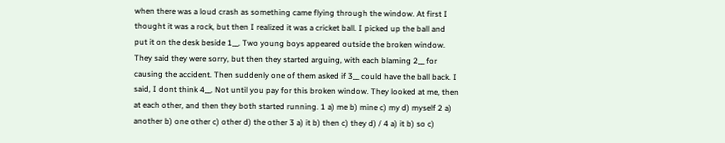when there was a loud crash as something came flying through the window. At first I thought it was a rock, but then I realized it was a cricket ball. I picked up the ball and put it on the desk beside 1__. Two young boys appeared outside the broken window. They said they were sorry, but then they started arguing, with each blaming 2__ for causing the accident. Then suddenly one of them asked if 3__ could have the ball back. I said, I dont think 4__. Not until you pay for this broken window. They looked at me, then at each other, and then they both started running. 1 a) me b) mine c) my d) myself 2 a) another b) one other c) other d) the other 3 a) it b) then c) they d) / 4 a) it b) so c)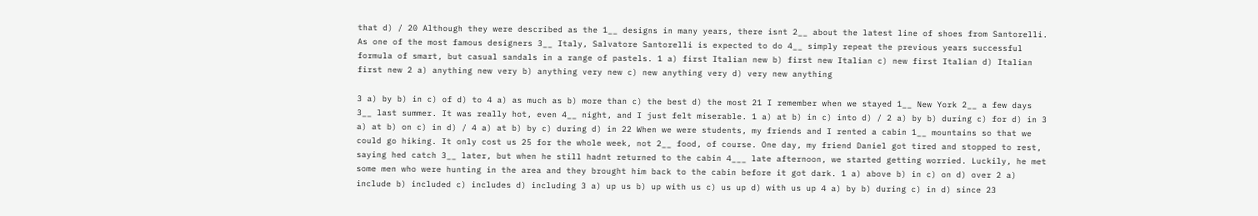that d) / 20 Although they were described as the 1__ designs in many years, there isnt 2__ about the latest line of shoes from Santorelli. As one of the most famous designers 3__ Italy, Salvatore Santorelli is expected to do 4__ simply repeat the previous years successful formula of smart, but casual sandals in a range of pastels. 1 a) first Italian new b) first new Italian c) new first Italian d) Italian first new 2 a) anything new very b) anything very new c) new anything very d) very new anything

3 a) by b) in c) of d) to 4 a) as much as b) more than c) the best d) the most 21 I remember when we stayed 1__ New York 2__ a few days 3__ last summer. It was really hot, even 4__ night, and I just felt miserable. 1 a) at b) in c) into d) / 2 a) by b) during c) for d) in 3 a) at b) on c) in d) / 4 a) at b) by c) during d) in 22 When we were students, my friends and I rented a cabin 1__ mountains so that we could go hiking. It only cost us 25 for the whole week, not 2__ food, of course. One day, my friend Daniel got tired and stopped to rest, saying hed catch 3__ later, but when he still hadnt returned to the cabin 4___ late afternoon, we started getting worried. Luckily, he met some men who were hunting in the area and they brought him back to the cabin before it got dark. 1 a) above b) in c) on d) over 2 a) include b) included c) includes d) including 3 a) up us b) up with us c) us up d) with us up 4 a) by b) during c) in d) since 23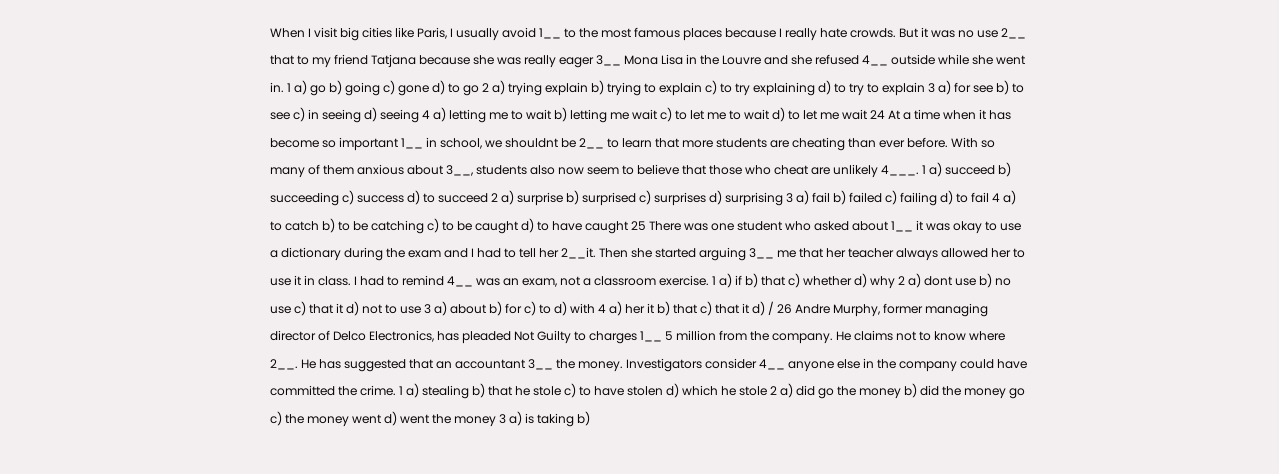When I visit big cities like Paris, I usually avoid 1__ to the most famous places because I really hate crowds. But it was no use 2__ that to my friend Tatjana because she was really eager 3__ Mona Lisa in the Louvre and she refused 4__ outside while she went in. 1 a) go b) going c) gone d) to go 2 a) trying explain b) trying to explain c) to try explaining d) to try to explain 3 a) for see b) to see c) in seeing d) seeing 4 a) letting me to wait b) letting me wait c) to let me to wait d) to let me wait 24 At a time when it has become so important 1__ in school, we shouldnt be 2__ to learn that more students are cheating than ever before. With so many of them anxious about 3__, students also now seem to believe that those who cheat are unlikely 4___. 1 a) succeed b) succeeding c) success d) to succeed 2 a) surprise b) surprised c) surprises d) surprising 3 a) fail b) failed c) failing d) to fail 4 a) to catch b) to be catching c) to be caught d) to have caught 25 There was one student who asked about 1__ it was okay to use a dictionary during the exam and I had to tell her 2__it. Then she started arguing 3__ me that her teacher always allowed her to use it in class. I had to remind 4__ was an exam, not a classroom exercise. 1 a) if b) that c) whether d) why 2 a) dont use b) no use c) that it d) not to use 3 a) about b) for c) to d) with 4 a) her it b) that c) that it d) / 26 Andre Murphy, former managing director of Delco Electronics, has pleaded Not Guilty to charges 1__ 5 million from the company. He claims not to know where 2__. He has suggested that an accountant 3__ the money. Investigators consider 4__ anyone else in the company could have committed the crime. 1 a) stealing b) that he stole c) to have stolen d) which he stole 2 a) did go the money b) did the money go c) the money went d) went the money 3 a) is taking b)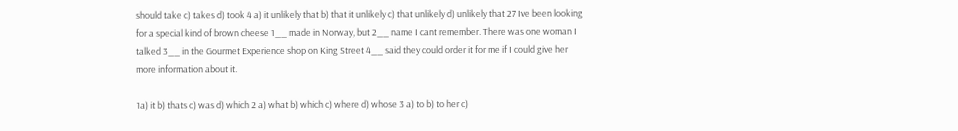should take c) takes d) took 4 a) it unlikely that b) that it unlikely c) that unlikely d) unlikely that 27 Ive been looking for a special kind of brown cheese 1__ made in Norway, but 2__ name I cant remember. There was one woman I talked 3__ in the Gourmet Experience shop on King Street 4__ said they could order it for me if I could give her more information about it.

1a) it b) thats c) was d) which 2 a) what b) which c) where d) whose 3 a) to b) to her c)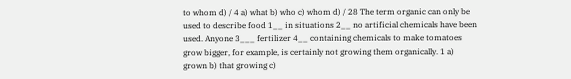to whom d) / 4 a) what b) who c) whom d) / 28 The term organic can only be used to describe food 1__ in situations 2__ no artificial chemicals have been used. Anyone 3___ fertilizer 4__ containing chemicals to make tomatoes grow bigger, for example, is certainly not growing them organically. 1 a) grown b) that growing c)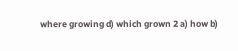where growing d) which grown 2 a) how b)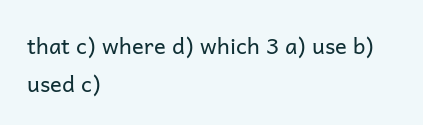that c) where d) which 3 a) use b) used c)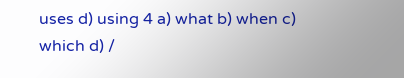uses d) using 4 a) what b) when c) which d) /